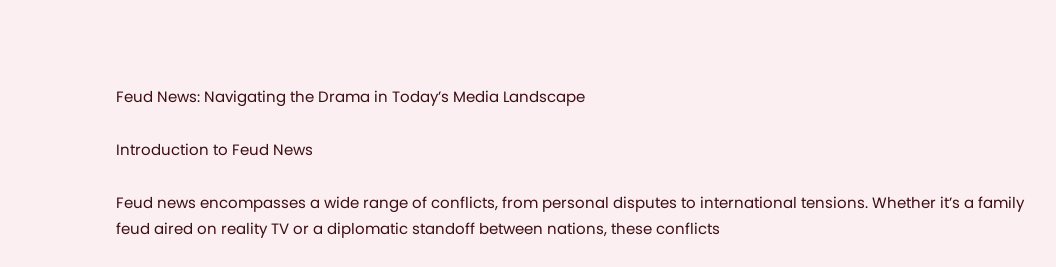Feud News: Navigating the Drama in Today’s Media Landscape

Introduction to Feud News

Feud news encompasses a wide range of conflicts, from personal disputes to international tensions. Whether it’s a family feud aired on reality TV or a diplomatic standoff between nations, these conflicts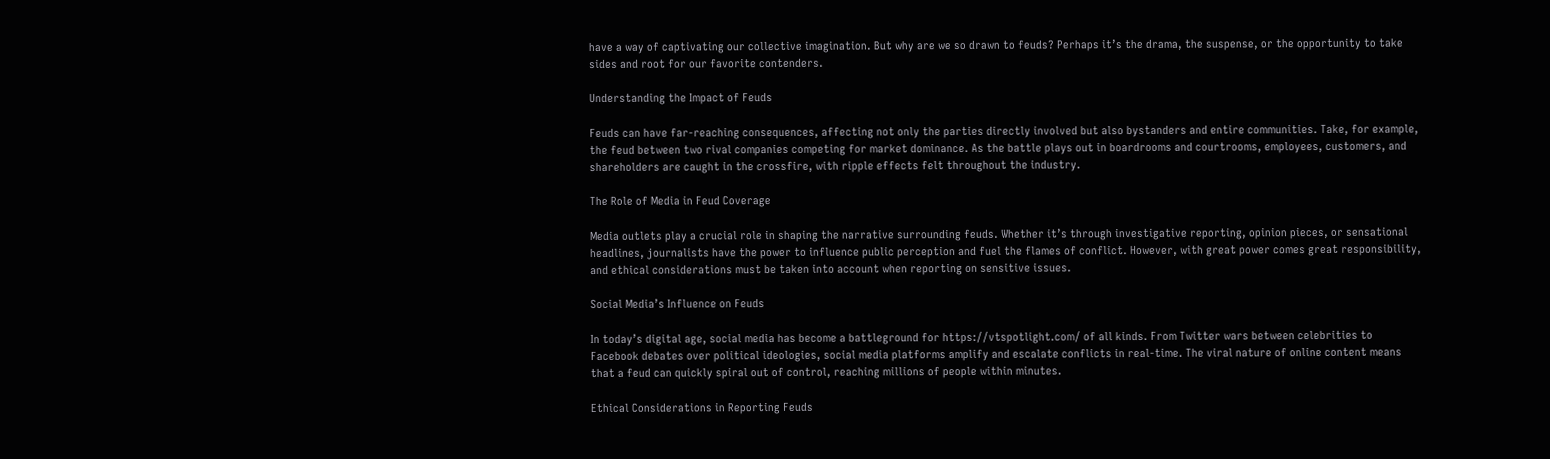have a way of captivating our collective imagination. But why are we so drawn to feuds? Perhaps it’s the drama, the suspense, or the opportunity to take sides and root for our favorite contenders.

Understanding the Impact of Feuds

Feuds can have far-reaching consequences, affecting not only the parties directly involved but also bystanders and entire communities. Take, for example, the feud between two rival companies competing for market dominance. As the battle plays out in boardrooms and courtrooms, employees, customers, and shareholders are caught in the crossfire, with ripple effects felt throughout the industry.

The Role of Media in Feud Coverage

Media outlets play a crucial role in shaping the narrative surrounding feuds. Whether it’s through investigative reporting, opinion pieces, or sensational headlines, journalists have the power to influence public perception and fuel the flames of conflict. However, with great power comes great responsibility, and ethical considerations must be taken into account when reporting on sensitive issues.

Social Media’s Influence on Feuds

In today’s digital age, social media has become a battleground for https://vtspotlight.com/ of all kinds. From Twitter wars between celebrities to Facebook debates over political ideologies, social media platforms amplify and escalate conflicts in real-time. The viral nature of online content means that a feud can quickly spiral out of control, reaching millions of people within minutes.

Ethical Considerations in Reporting Feuds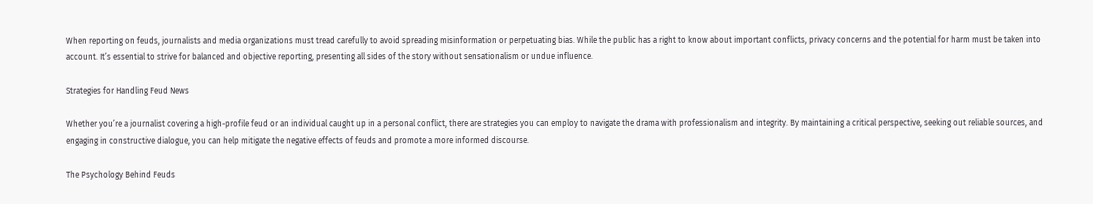When reporting on feuds, journalists and media organizations must tread carefully to avoid spreading misinformation or perpetuating bias. While the public has a right to know about important conflicts, privacy concerns and the potential for harm must be taken into account. It’s essential to strive for balanced and objective reporting, presenting all sides of the story without sensationalism or undue influence.

Strategies for Handling Feud News

Whether you’re a journalist covering a high-profile feud or an individual caught up in a personal conflict, there are strategies you can employ to navigate the drama with professionalism and integrity. By maintaining a critical perspective, seeking out reliable sources, and engaging in constructive dialogue, you can help mitigate the negative effects of feuds and promote a more informed discourse.

The Psychology Behind Feuds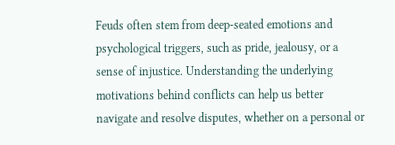Feuds often stem from deep-seated emotions and psychological triggers, such as pride, jealousy, or a sense of injustice. Understanding the underlying motivations behind conflicts can help us better navigate and resolve disputes, whether on a personal or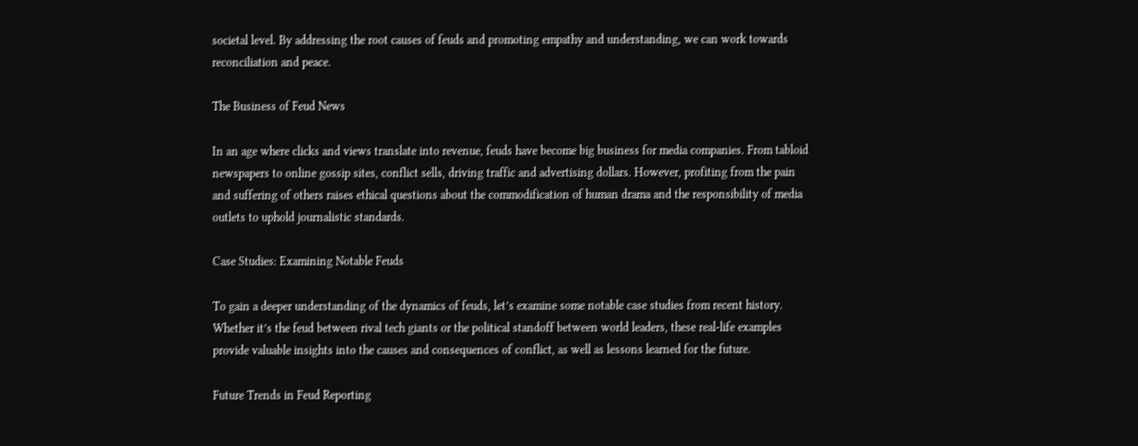societal level. By addressing the root causes of feuds and promoting empathy and understanding, we can work towards reconciliation and peace.

The Business of Feud News

In an age where clicks and views translate into revenue, feuds have become big business for media companies. From tabloid newspapers to online gossip sites, conflict sells, driving traffic and advertising dollars. However, profiting from the pain and suffering of others raises ethical questions about the commodification of human drama and the responsibility of media outlets to uphold journalistic standards.

Case Studies: Examining Notable Feuds

To gain a deeper understanding of the dynamics of feuds, let’s examine some notable case studies from recent history. Whether it’s the feud between rival tech giants or the political standoff between world leaders, these real-life examples provide valuable insights into the causes and consequences of conflict, as well as lessons learned for the future.

Future Trends in Feud Reporting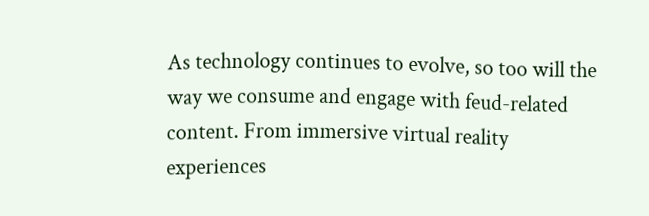As technology continues to evolve, so too will the way we consume and engage with feud-related content. From immersive virtual reality experiences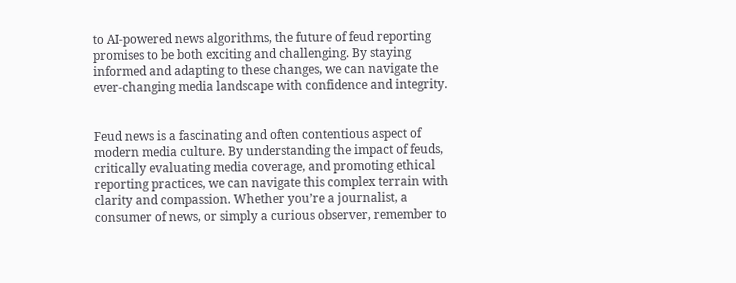to AI-powered news algorithms, the future of feud reporting promises to be both exciting and challenging. By staying informed and adapting to these changes, we can navigate the ever-changing media landscape with confidence and integrity.


Feud news is a fascinating and often contentious aspect of modern media culture. By understanding the impact of feuds, critically evaluating media coverage, and promoting ethical reporting practices, we can navigate this complex terrain with clarity and compassion. Whether you’re a journalist, a consumer of news, or simply a curious observer, remember to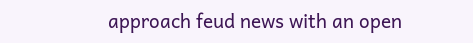approach feud news with an open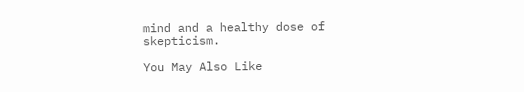mind and a healthy dose of skepticism.

You May Also Like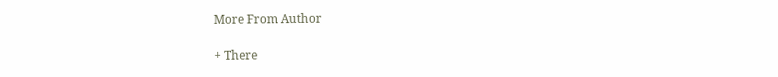More From Author

+ There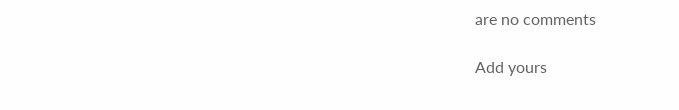are no comments

Add yours